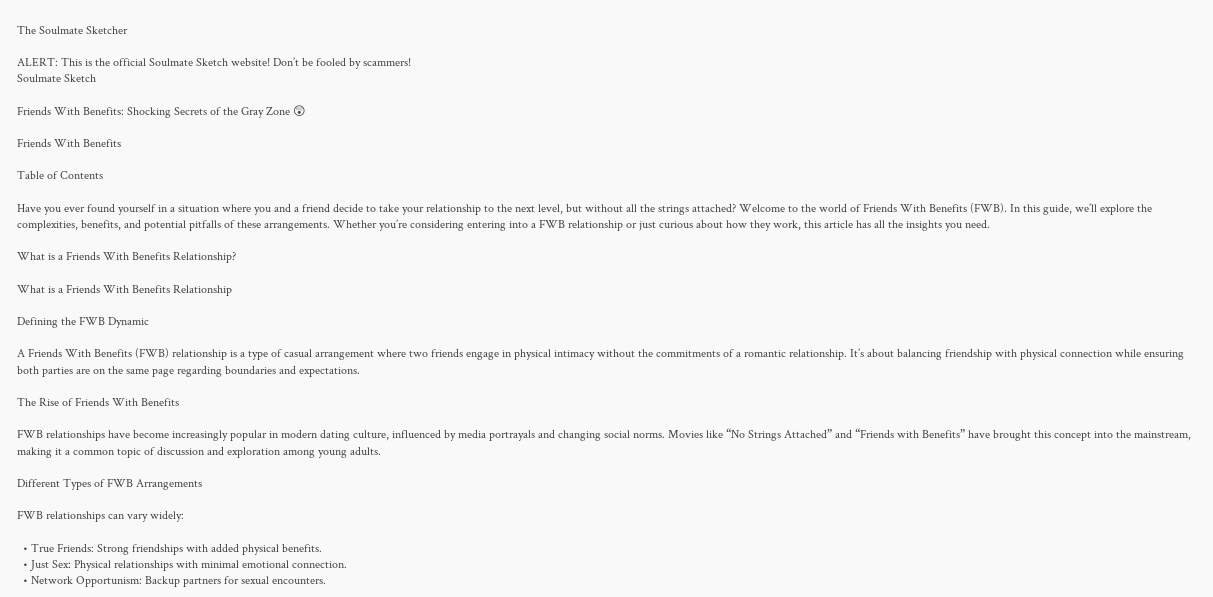The Soulmate Sketcher

ALERT: This is the official Soulmate Sketch website! Don’t be fooled by scammers!
Soulmate Sketch

Friends With Benefits: Shocking Secrets of the Gray Zone 😲

Friends With Benefits

Table of Contents

Have you ever found yourself in a situation where you and a friend decide to take your relationship to the next level, but without all the strings attached? Welcome to the world of Friends With Benefits (FWB). In this guide, we’ll explore the complexities, benefits, and potential pitfalls of these arrangements. Whether you’re considering entering into a FWB relationship or just curious about how they work, this article has all the insights you need.

What is a Friends With Benefits Relationship?

What is a Friends With Benefits Relationship

Defining the FWB Dynamic

A Friends With Benefits (FWB) relationship is a type of casual arrangement where two friends engage in physical intimacy without the commitments of a romantic relationship. It’s about balancing friendship with physical connection while ensuring both parties are on the same page regarding boundaries and expectations.

The Rise of Friends With Benefits

FWB relationships have become increasingly popular in modern dating culture, influenced by media portrayals and changing social norms. Movies like “No Strings Attached” and “Friends with Benefits” have brought this concept into the mainstream, making it a common topic of discussion and exploration among young adults.

Different Types of FWB Arrangements

FWB relationships can vary widely:

  • True Friends: Strong friendships with added physical benefits.
  • Just Sex: Physical relationships with minimal emotional connection.
  • Network Opportunism: Backup partners for sexual encounters.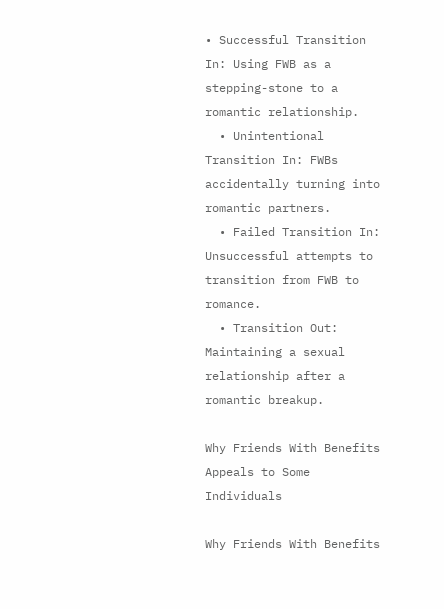• Successful Transition In: Using FWB as a stepping-stone to a romantic relationship.
  • Unintentional Transition In: FWBs accidentally turning into romantic partners.
  • Failed Transition In: Unsuccessful attempts to transition from FWB to romance.
  • Transition Out: Maintaining a sexual relationship after a romantic breakup.

Why Friends With Benefits Appeals to Some Individuals

Why Friends With Benefits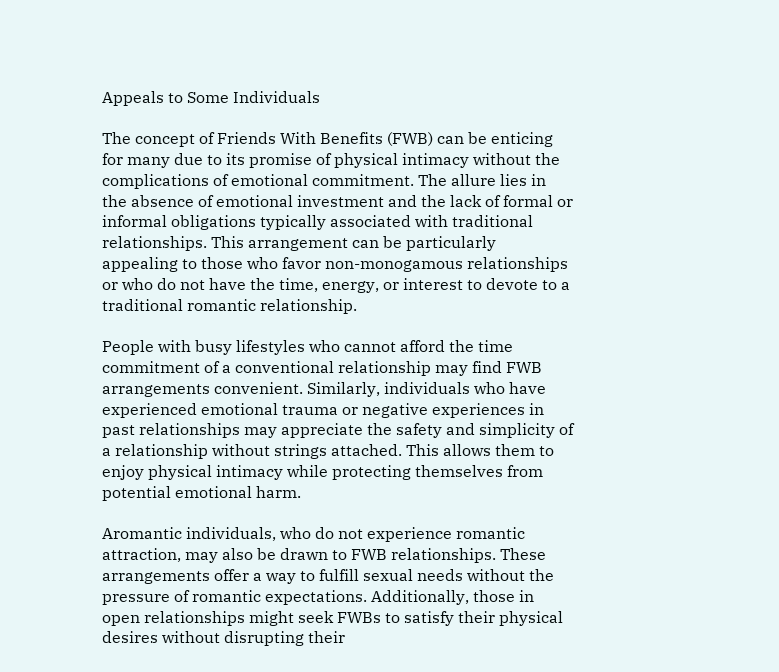Appeals to Some Individuals

The concept of Friends With Benefits (FWB) can be enticing for many due to its promise of physical intimacy without the complications of emotional commitment. The allure lies in the absence of emotional investment and the lack of formal or informal obligations typically associated with traditional relationships. This arrangement can be particularly appealing to those who favor non-monogamous relationships or who do not have the time, energy, or interest to devote to a traditional romantic relationship.

People with busy lifestyles who cannot afford the time commitment of a conventional relationship may find FWB arrangements convenient. Similarly, individuals who have experienced emotional trauma or negative experiences in past relationships may appreciate the safety and simplicity of a relationship without strings attached. This allows them to enjoy physical intimacy while protecting themselves from potential emotional harm.

Aromantic individuals, who do not experience romantic attraction, may also be drawn to FWB relationships. These arrangements offer a way to fulfill sexual needs without the pressure of romantic expectations. Additionally, those in open relationships might seek FWBs to satisfy their physical desires without disrupting their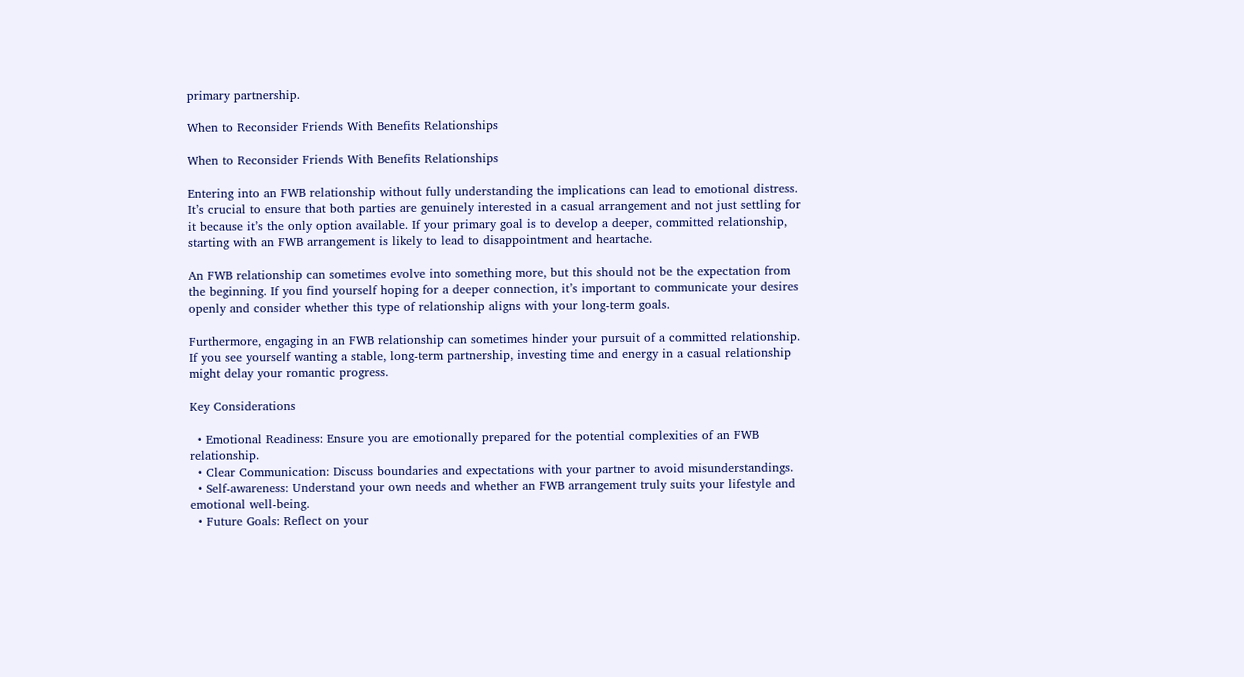primary partnership.

When to Reconsider Friends With Benefits Relationships

When to Reconsider Friends With Benefits Relationships

Entering into an FWB relationship without fully understanding the implications can lead to emotional distress. It’s crucial to ensure that both parties are genuinely interested in a casual arrangement and not just settling for it because it’s the only option available. If your primary goal is to develop a deeper, committed relationship, starting with an FWB arrangement is likely to lead to disappointment and heartache.

An FWB relationship can sometimes evolve into something more, but this should not be the expectation from the beginning. If you find yourself hoping for a deeper connection, it’s important to communicate your desires openly and consider whether this type of relationship aligns with your long-term goals.

Furthermore, engaging in an FWB relationship can sometimes hinder your pursuit of a committed relationship. If you see yourself wanting a stable, long-term partnership, investing time and energy in a casual relationship might delay your romantic progress.

Key Considerations

  • Emotional Readiness: Ensure you are emotionally prepared for the potential complexities of an FWB relationship.
  • Clear Communication: Discuss boundaries and expectations with your partner to avoid misunderstandings.
  • Self-awareness: Understand your own needs and whether an FWB arrangement truly suits your lifestyle and emotional well-being.
  • Future Goals: Reflect on your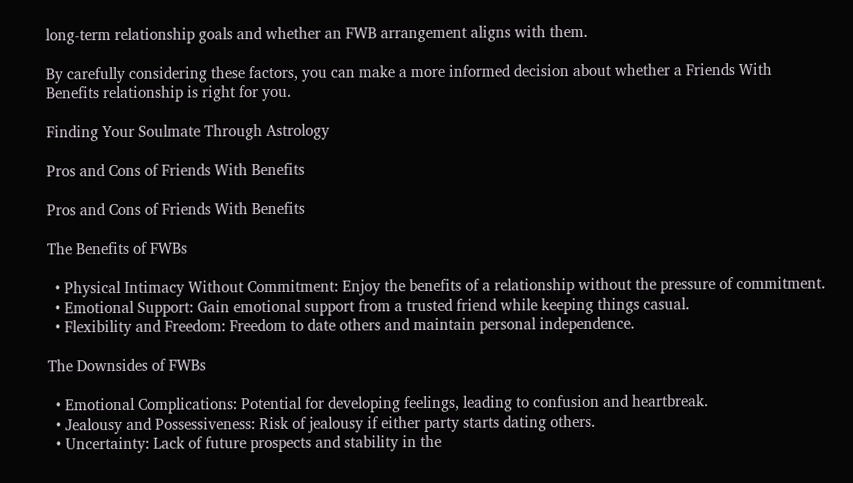long-term relationship goals and whether an FWB arrangement aligns with them.

By carefully considering these factors, you can make a more informed decision about whether a Friends With Benefits relationship is right for you.

Finding Your Soulmate Through Astrology

Pros and Cons of Friends With Benefits

Pros and Cons of Friends With Benefits

The Benefits of FWBs

  • Physical Intimacy Without Commitment: Enjoy the benefits of a relationship without the pressure of commitment.
  • Emotional Support: Gain emotional support from a trusted friend while keeping things casual.
  • Flexibility and Freedom: Freedom to date others and maintain personal independence.

The Downsides of FWBs

  • Emotional Complications: Potential for developing feelings, leading to confusion and heartbreak.
  • Jealousy and Possessiveness: Risk of jealousy if either party starts dating others.
  • Uncertainty: Lack of future prospects and stability in the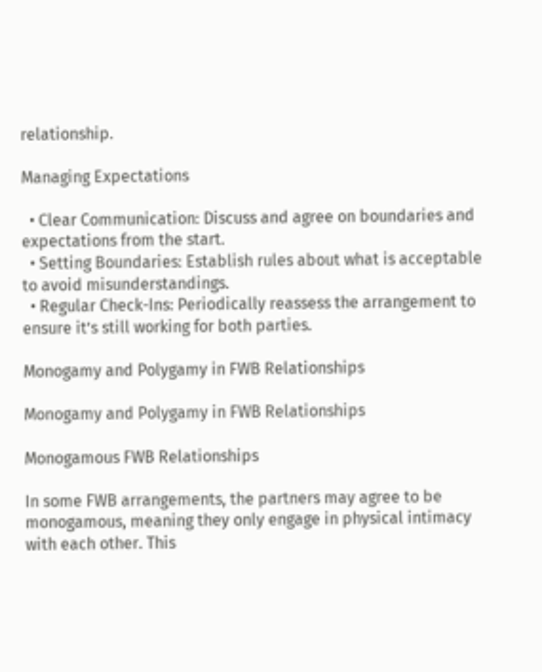relationship.

Managing Expectations

  • Clear Communication: Discuss and agree on boundaries and expectations from the start.
  • Setting Boundaries: Establish rules about what is acceptable to avoid misunderstandings.
  • Regular Check-Ins: Periodically reassess the arrangement to ensure it’s still working for both parties.

Monogamy and Polygamy in FWB Relationships

Monogamy and Polygamy in FWB Relationships

Monogamous FWB Relationships

In some FWB arrangements, the partners may agree to be monogamous, meaning they only engage in physical intimacy with each other. This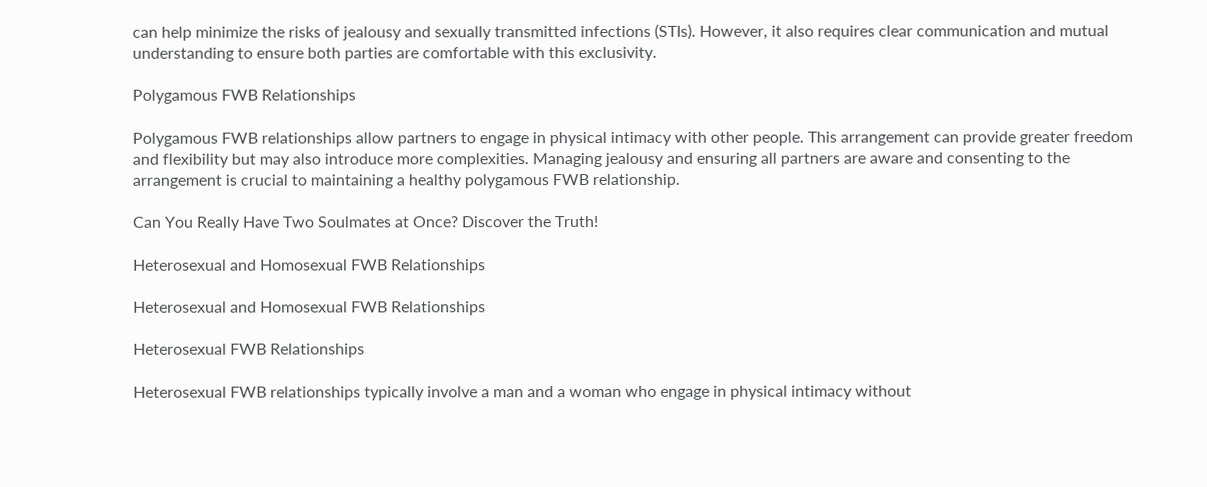can help minimize the risks of jealousy and sexually transmitted infections (STIs). However, it also requires clear communication and mutual understanding to ensure both parties are comfortable with this exclusivity.

Polygamous FWB Relationships

Polygamous FWB relationships allow partners to engage in physical intimacy with other people. This arrangement can provide greater freedom and flexibility but may also introduce more complexities. Managing jealousy and ensuring all partners are aware and consenting to the arrangement is crucial to maintaining a healthy polygamous FWB relationship.

Can You Really Have Two Soulmates at Once? Discover the Truth!

Heterosexual and Homosexual FWB Relationships

Heterosexual and Homosexual FWB Relationships

Heterosexual FWB Relationships

Heterosexual FWB relationships typically involve a man and a woman who engage in physical intimacy without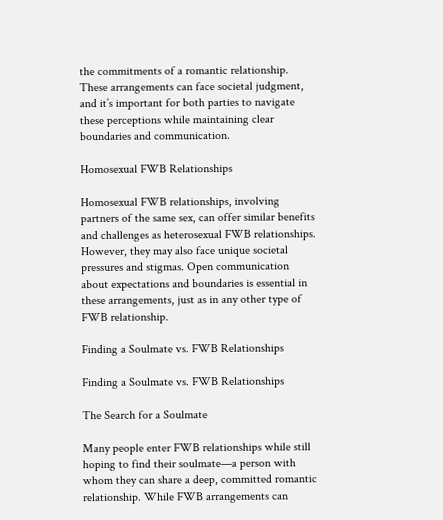the commitments of a romantic relationship. These arrangements can face societal judgment, and it’s important for both parties to navigate these perceptions while maintaining clear boundaries and communication.

Homosexual FWB Relationships

Homosexual FWB relationships, involving partners of the same sex, can offer similar benefits and challenges as heterosexual FWB relationships. However, they may also face unique societal pressures and stigmas. Open communication about expectations and boundaries is essential in these arrangements, just as in any other type of FWB relationship.

Finding a Soulmate vs. FWB Relationships

Finding a Soulmate vs. FWB Relationships

The Search for a Soulmate

Many people enter FWB relationships while still hoping to find their soulmate—a person with whom they can share a deep, committed romantic relationship. While FWB arrangements can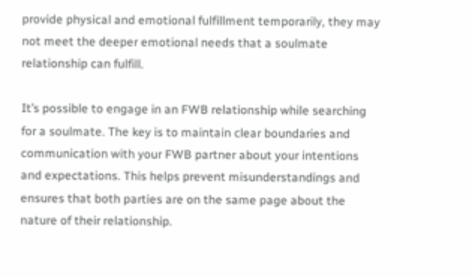provide physical and emotional fulfillment temporarily, they may not meet the deeper emotional needs that a soulmate relationship can fulfill.

It’s possible to engage in an FWB relationship while searching for a soulmate. The key is to maintain clear boundaries and communication with your FWB partner about your intentions and expectations. This helps prevent misunderstandings and ensures that both parties are on the same page about the nature of their relationship.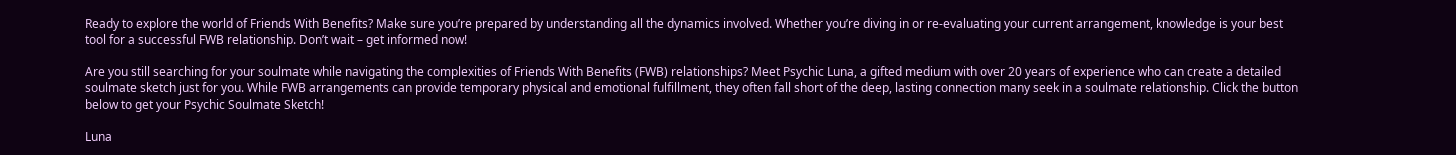Ready to explore the world of Friends With Benefits? Make sure you’re prepared by understanding all the dynamics involved. Whether you’re diving in or re-evaluating your current arrangement, knowledge is your best tool for a successful FWB relationship. Don’t wait – get informed now!

Are you still searching for your soulmate while navigating the complexities of Friends With Benefits (FWB) relationships? Meet Psychic Luna, a gifted medium with over 20 years of experience who can create a detailed soulmate sketch just for you. While FWB arrangements can provide temporary physical and emotional fulfillment, they often fall short of the deep, lasting connection many seek in a soulmate relationship. Click the button below to get your Psychic Soulmate Sketch!

Luna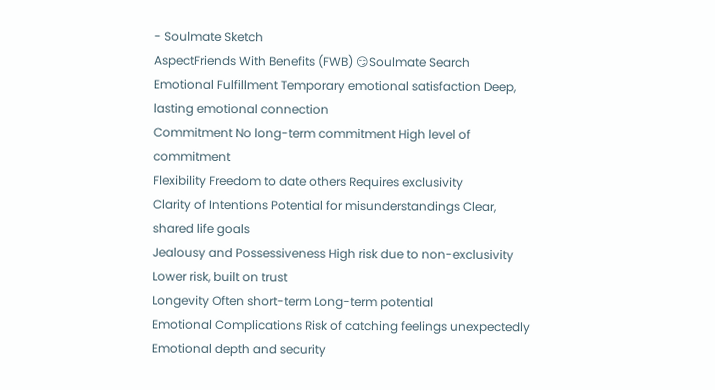- Soulmate Sketch
AspectFriends With Benefits (FWB) 😏Soulmate Search
Emotional Fulfillment Temporary emotional satisfaction Deep, lasting emotional connection
Commitment No long-term commitment High level of commitment
Flexibility Freedom to date others Requires exclusivity
Clarity of Intentions Potential for misunderstandings Clear, shared life goals
Jealousy and Possessiveness High risk due to non-exclusivity Lower risk, built on trust
Longevity Often short-term Long-term potential
Emotional Complications Risk of catching feelings unexpectedly Emotional depth and security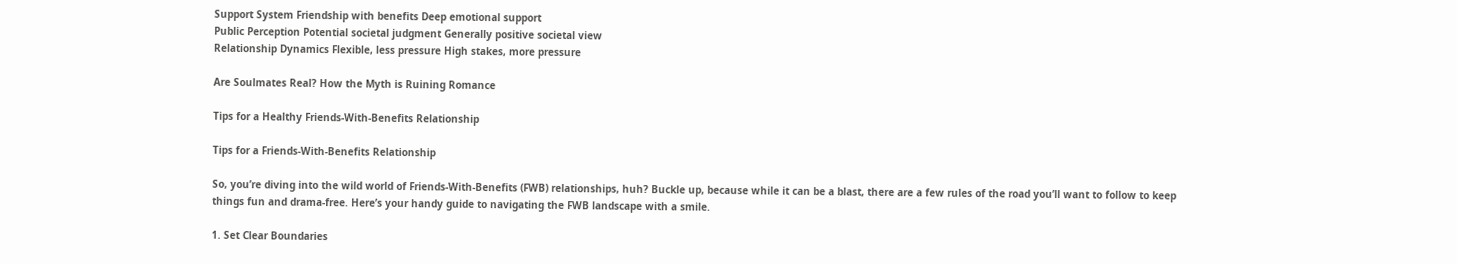Support System Friendship with benefits Deep emotional support
Public Perception Potential societal judgment Generally positive societal view
Relationship Dynamics Flexible, less pressure High stakes, more pressure

Are Soulmates Real? How the Myth is Ruining Romance

Tips for a Healthy Friends-With-Benefits Relationship

Tips for a Friends-With-Benefits Relationship

So, you’re diving into the wild world of Friends-With-Benefits (FWB) relationships, huh? Buckle up, because while it can be a blast, there are a few rules of the road you’ll want to follow to keep things fun and drama-free. Here’s your handy guide to navigating the FWB landscape with a smile.

1. Set Clear Boundaries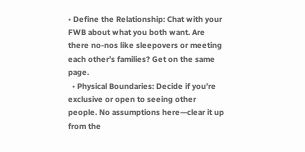• Define the Relationship: Chat with your FWB about what you both want. Are there no-nos like sleepovers or meeting each other’s families? Get on the same page.
  • Physical Boundaries: Decide if you’re exclusive or open to seeing other people. No assumptions here—clear it up from the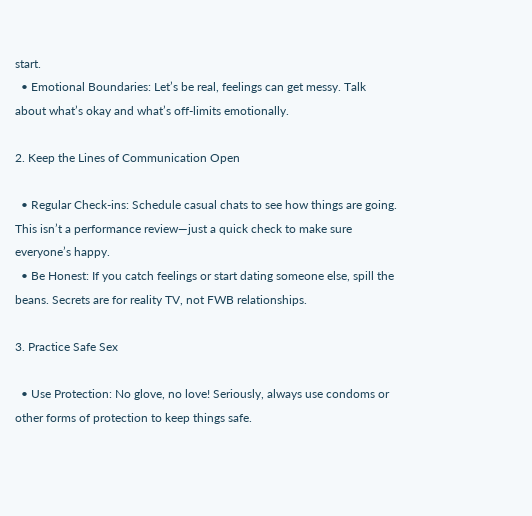start.
  • Emotional Boundaries: Let’s be real, feelings can get messy. Talk about what’s okay and what’s off-limits emotionally.

2. Keep the Lines of Communication Open

  • Regular Check-ins: Schedule casual chats to see how things are going. This isn’t a performance review—just a quick check to make sure everyone’s happy.
  • Be Honest: If you catch feelings or start dating someone else, spill the beans. Secrets are for reality TV, not FWB relationships.

3. Practice Safe Sex

  • Use Protection: No glove, no love! Seriously, always use condoms or other forms of protection to keep things safe.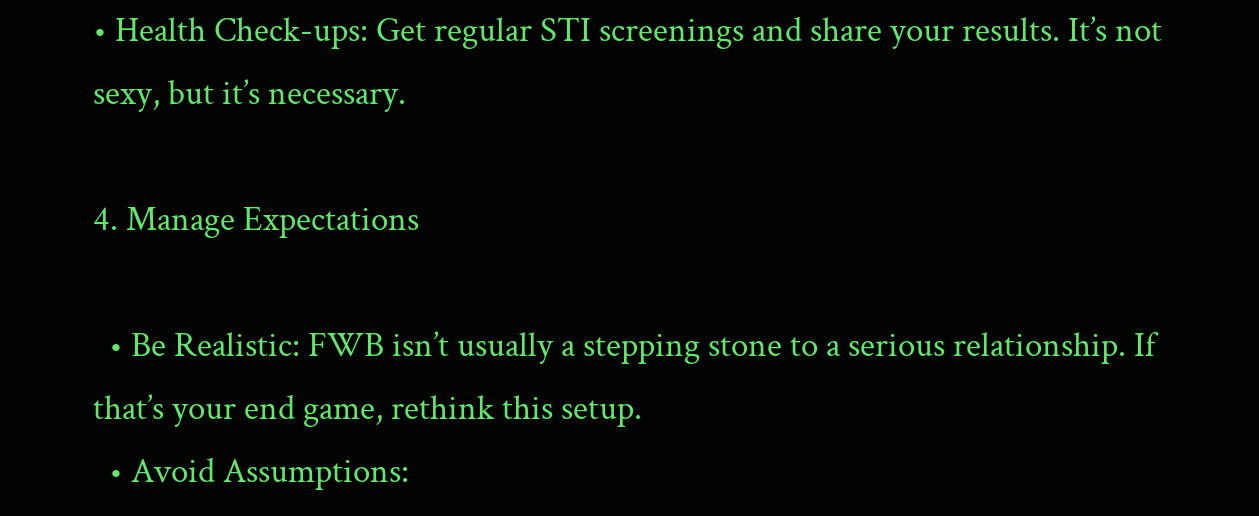• Health Check-ups: Get regular STI screenings and share your results. It’s not sexy, but it’s necessary.

4. Manage Expectations

  • Be Realistic: FWB isn’t usually a stepping stone to a serious relationship. If that’s your end game, rethink this setup.
  • Avoid Assumptions: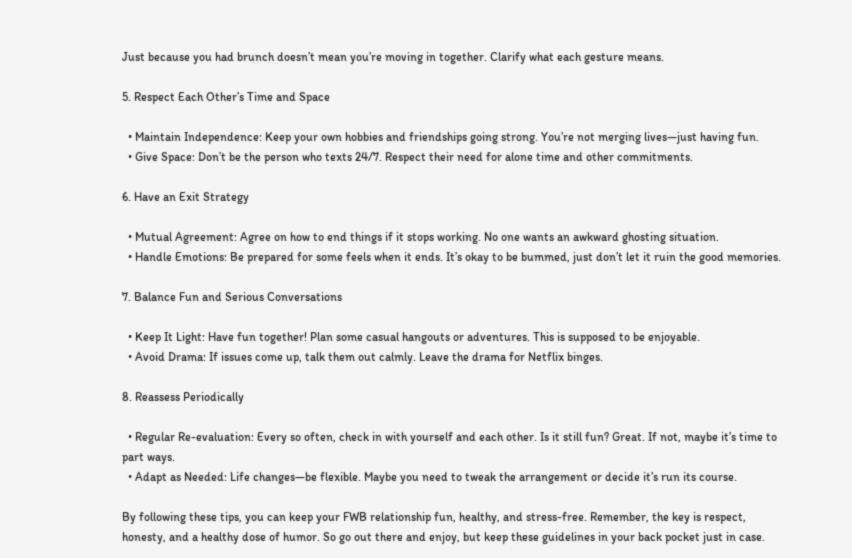Just because you had brunch doesn’t mean you’re moving in together. Clarify what each gesture means.

5. Respect Each Other’s Time and Space

  • Maintain Independence: Keep your own hobbies and friendships going strong. You’re not merging lives—just having fun.
  • Give Space: Don’t be the person who texts 24/7. Respect their need for alone time and other commitments.

6. Have an Exit Strategy

  • Mutual Agreement: Agree on how to end things if it stops working. No one wants an awkward ghosting situation.
  • Handle Emotions: Be prepared for some feels when it ends. It’s okay to be bummed, just don’t let it ruin the good memories.

7. Balance Fun and Serious Conversations

  • Keep It Light: Have fun together! Plan some casual hangouts or adventures. This is supposed to be enjoyable.
  • Avoid Drama: If issues come up, talk them out calmly. Leave the drama for Netflix binges.

8. Reassess Periodically

  • Regular Re-evaluation: Every so often, check in with yourself and each other. Is it still fun? Great. If not, maybe it’s time to part ways.
  • Adapt as Needed: Life changes—be flexible. Maybe you need to tweak the arrangement or decide it’s run its course.

By following these tips, you can keep your FWB relationship fun, healthy, and stress-free. Remember, the key is respect, honesty, and a healthy dose of humor. So go out there and enjoy, but keep these guidelines in your back pocket just in case.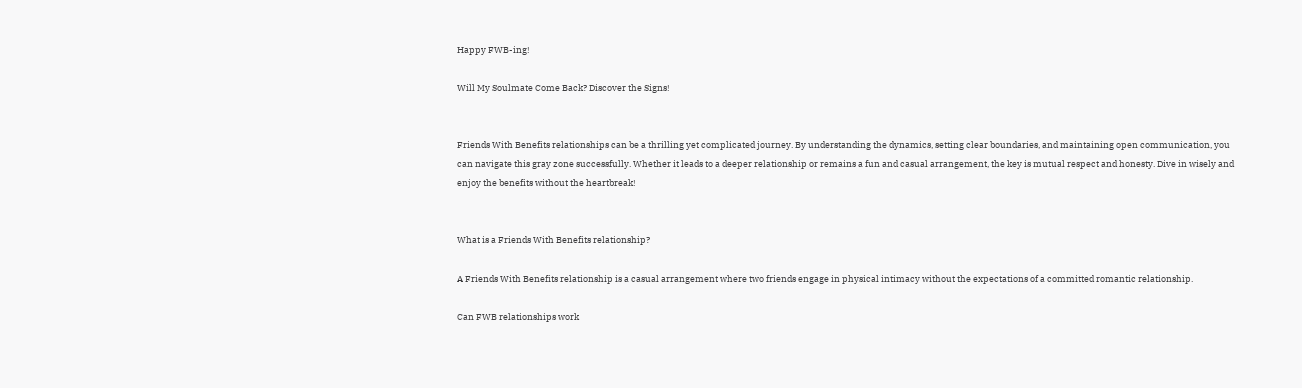Happy FWB-ing!

Will My Soulmate Come Back? Discover the Signs!


Friends With Benefits relationships can be a thrilling yet complicated journey. By understanding the dynamics, setting clear boundaries, and maintaining open communication, you can navigate this gray zone successfully. Whether it leads to a deeper relationship or remains a fun and casual arrangement, the key is mutual respect and honesty. Dive in wisely and enjoy the benefits without the heartbreak!


What is a Friends With Benefits relationship?

A Friends With Benefits relationship is a casual arrangement where two friends engage in physical intimacy without the expectations of a committed romantic relationship.

Can FWB relationships work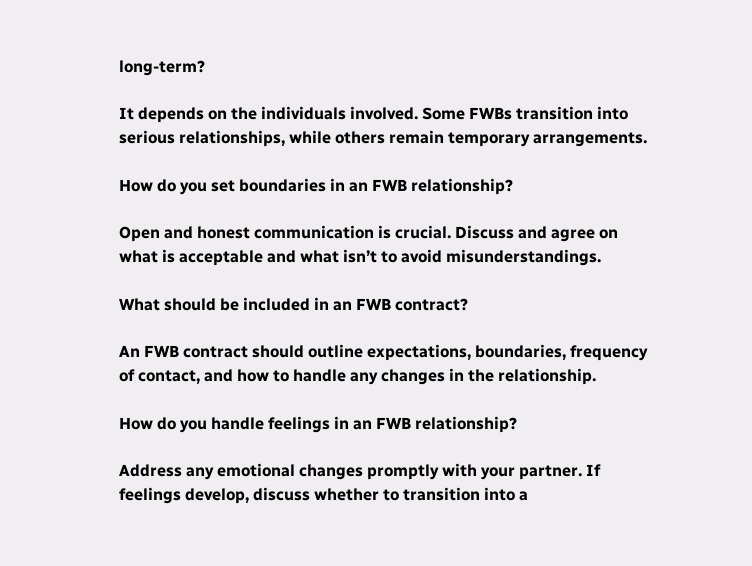long-term?

It depends on the individuals involved. Some FWBs transition into serious relationships, while others remain temporary arrangements.

How do you set boundaries in an FWB relationship?

Open and honest communication is crucial. Discuss and agree on what is acceptable and what isn’t to avoid misunderstandings.

What should be included in an FWB contract?

An FWB contract should outline expectations, boundaries, frequency of contact, and how to handle any changes in the relationship.

How do you handle feelings in an FWB relationship?

Address any emotional changes promptly with your partner. If feelings develop, discuss whether to transition into a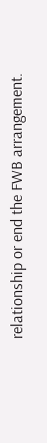relationship or end the FWB arrangement.